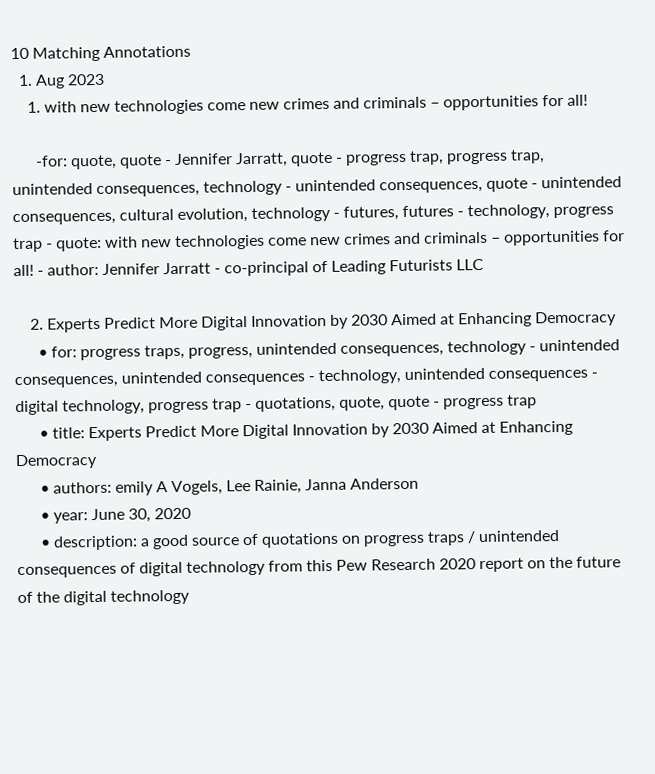10 Matching Annotations
  1. Aug 2023
    1. with new technologies come new crimes and criminals – opportunities for all!

      -for: quote, quote - Jennifer Jarratt, quote - progress trap, progress trap, unintended consequences, technology - unintended consequences, quote - unintended consequences, cultural evolution, technology - futures, futures - technology, progress trap - quote: with new technologies come new crimes and criminals – opportunities for all! - author: Jennifer Jarratt - co-principal of Leading Futurists LLC

    2. Experts Predict More Digital Innovation by 2030 Aimed at Enhancing Democracy
      • for: progress traps, progress, unintended consequences, technology - unintended consequences, unintended consequences - technology, unintended consequences - digital technology, progress trap - quotations, quote, quote - progress trap
      • title: Experts Predict More Digital Innovation by 2030 Aimed at Enhancing Democracy
      • authors: emily A Vogels, Lee Rainie, Janna Anderson
      • year: June 30, 2020
      • description: a good source of quotations on progress traps / unintended consequences of digital technology from this Pew Research 2020 report on the future of the digital technology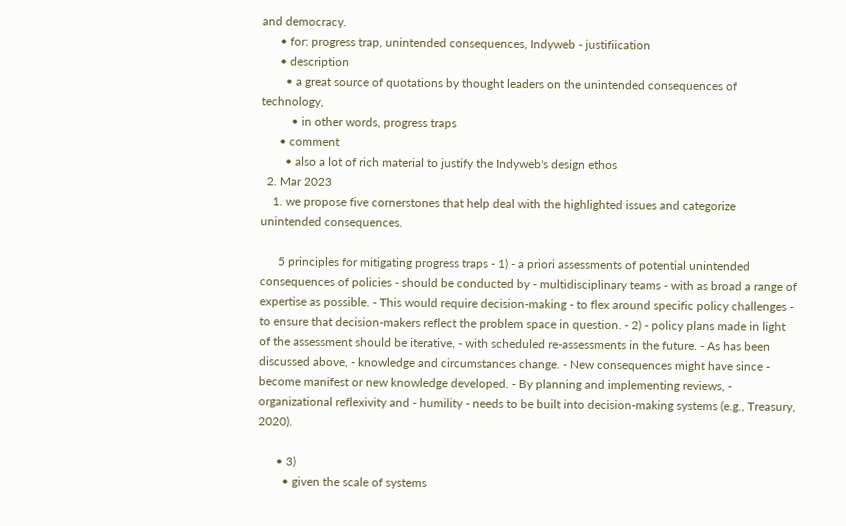and democracy.
      • for: progress trap, unintended consequences, Indyweb - justifiication
      • description
        • a great source of quotations by thought leaders on the unintended consequences of technology,
          • in other words, progress traps
      • comment
        • also a lot of rich material to justify the Indyweb's design ethos
  2. Mar 2023
    1. we propose five cornerstones that help deal with the highlighted issues and categorize unintended consequences.

      5 principles for mitigating progress traps - 1) - a priori assessments of potential unintended consequences of policies - should be conducted by - multidisciplinary teams - with as broad a range of expertise as possible. - This would require decision-making - to flex around specific policy challenges - to ensure that decision-makers reflect the problem space in question. - 2) - policy plans made in light of the assessment should be iterative, - with scheduled re-assessments in the future. - As has been discussed above, - knowledge and circumstances change. - New consequences might have since - become manifest or new knowledge developed. - By planning and implementing reviews, - organizational reflexivity and - humility - needs to be built into decision-making systems (e.g., Treasury, 2020).

      • 3)
        • given the scale of systems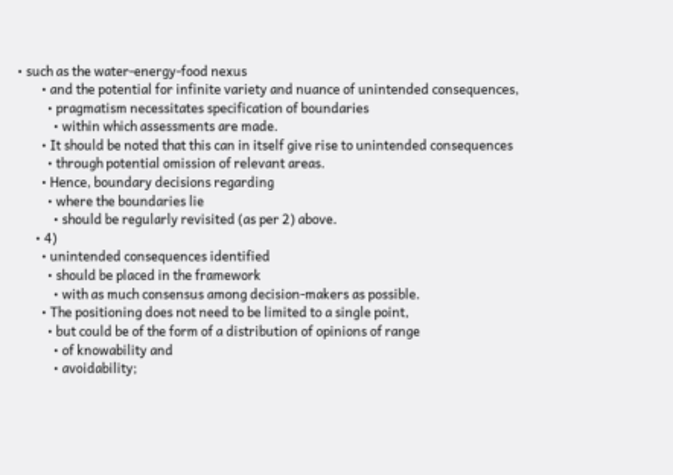• such as the water-energy-food nexus
        • and the potential for infinite variety and nuance of unintended consequences,
          • pragmatism necessitates specification of boundaries
            • within which assessments are made.
        • It should be noted that this can in itself give rise to unintended consequences
          • through potential omission of relevant areas.
        • Hence, boundary decisions regarding
          • where the boundaries lie
            • should be regularly revisited (as per 2) above.
      • 4)
        • unintended consequences identified
          • should be placed in the framework
            • with as much consensus among decision-makers as possible.
        • The positioning does not need to be limited to a single point,
          • but could be of the form of a distribution of opinions of range
            • of knowability and
            • avoidability;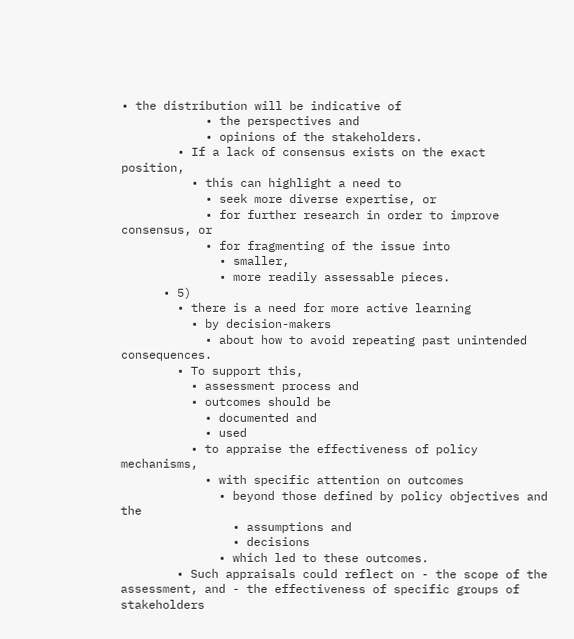• the distribution will be indicative of
            • the perspectives and
            • opinions of the stakeholders.
        • If a lack of consensus exists on the exact position,
          • this can highlight a need to
            • seek more diverse expertise, or
            • for further research in order to improve consensus, or
            • for fragmenting of the issue into
              • smaller,
              • more readily assessable pieces.
      • 5)
        • there is a need for more active learning
          • by decision-makers
            • about how to avoid repeating past unintended consequences.
        • To support this,
          • assessment process and
          • outcomes should be
            • documented and
            • used
          • to appraise the effectiveness of policy mechanisms,
            • with specific attention on outcomes
              • beyond those defined by policy objectives and the
                • assumptions and
                • decisions
              • which led to these outcomes.
        • Such appraisals could reflect on - the scope of the assessment, and - the effectiveness of specific groups of stakeholders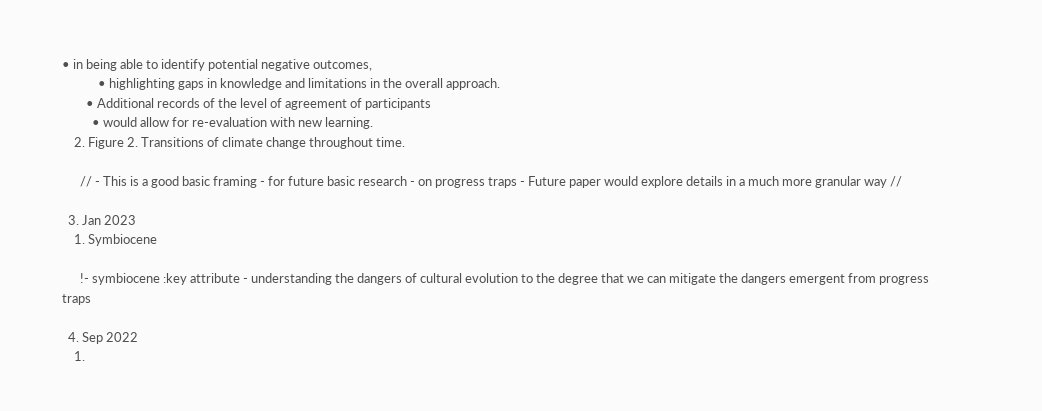• in being able to identify potential negative outcomes,
            • highlighting gaps in knowledge and limitations in the overall approach.
        • Additional records of the level of agreement of participants
          • would allow for re-evaluation with new learning.
    2. Figure 2. Transitions of climate change throughout time.

      // - This is a good basic framing - for future basic research - on progress traps - Future paper would explore details in a much more granular way //

  3. Jan 2023
    1. Symbiocene

      !- symbiocene :key attribute - understanding the dangers of cultural evolution to the degree that we can mitigate the dangers emergent from progress traps

  4. Sep 2022
    1.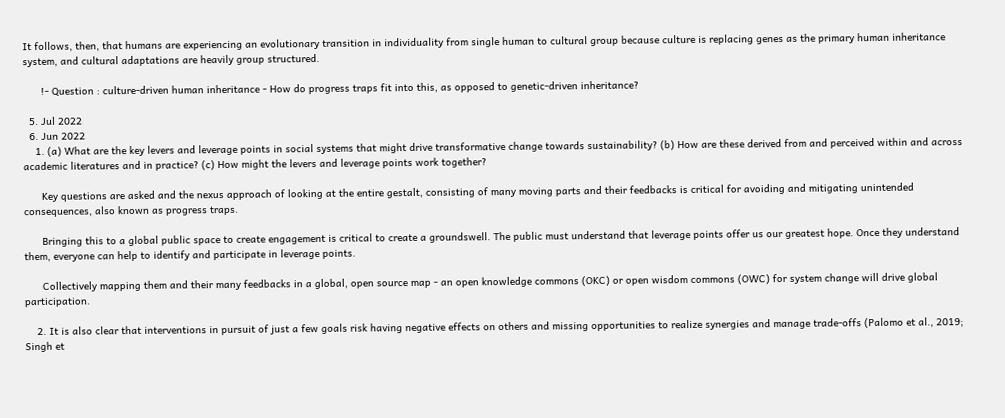It follows, then, that humans are experiencing an evolutionary transition in individuality from single human to cultural group because culture is replacing genes as the primary human inheritance system, and cultural adaptations are heavily group structured.

      !- Question : culture-driven human inheritance - How do progress traps fit into this, as opposed to genetic-driven inheritance?

  5. Jul 2022
  6. Jun 2022
    1. (a) What are the key levers and leverage points in social systems that might drive transformative change towards sustainability? (b) How are these derived from and perceived within and across academic literatures and in practice? (c) How might the levers and leverage points work together?

      Key questions are asked and the nexus approach of looking at the entire gestalt, consisting of many moving parts and their feedbacks is critical for avoiding and mitigating unintended consequences, also known as progress traps.

      Bringing this to a global public space to create engagement is critical to create a groundswell. The public must understand that leverage points offer us our greatest hope. Once they understand them, everyone can help to identify and participate in leverage points.

      Collectively mapping them and their many feedbacks in a global, open source map - an open knowledge commons (OKC) or open wisdom commons (OWC) for system change will drive global participation.

    2. It is also clear that interventions in pursuit of just a few goals risk having negative effects on others and missing opportunities to realize synergies and manage trade-offs (Palomo et al., 2019; Singh et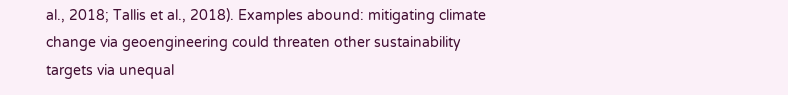al., 2018; Tallis et al., 2018). Examples abound: mitigating climate change via geoengineering could threaten other sustainability targets via unequal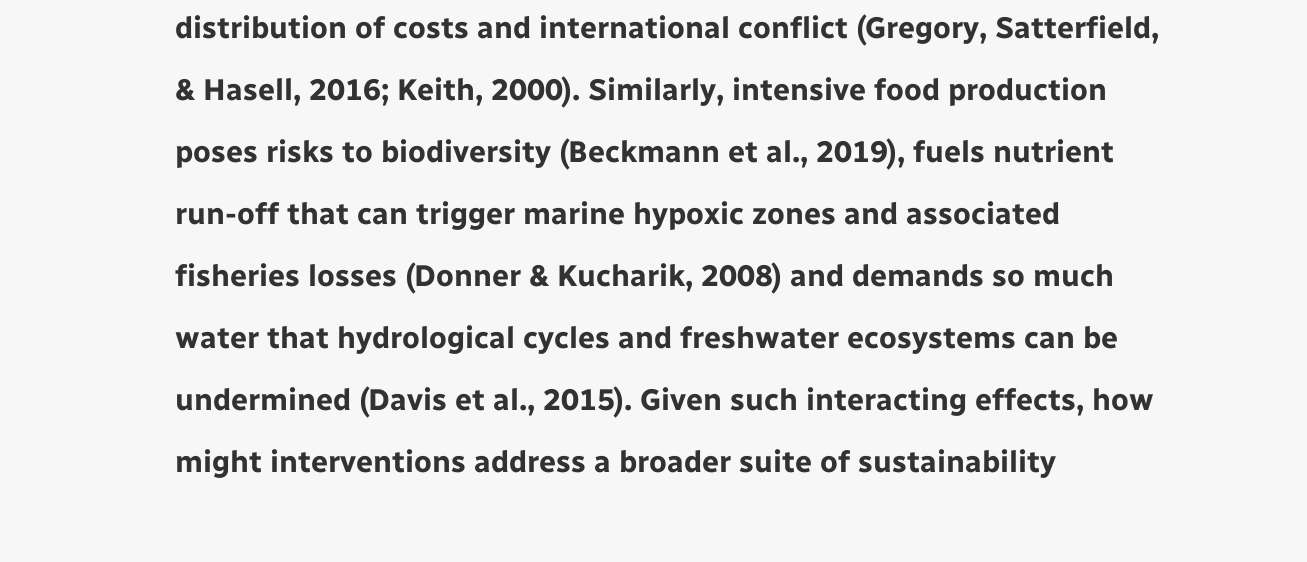distribution of costs and international conflict (Gregory, Satterfield, & Hasell, 2016; Keith, 2000). Similarly, intensive food production poses risks to biodiversity (Beckmann et al., 2019), fuels nutrient run-off that can trigger marine hypoxic zones and associated fisheries losses (Donner & Kucharik, 2008) and demands so much water that hydrological cycles and freshwater ecosystems can be undermined (Davis et al., 2015). Given such interacting effects, how might interventions address a broader suite of sustainability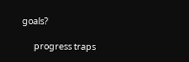goals?

      progress traps